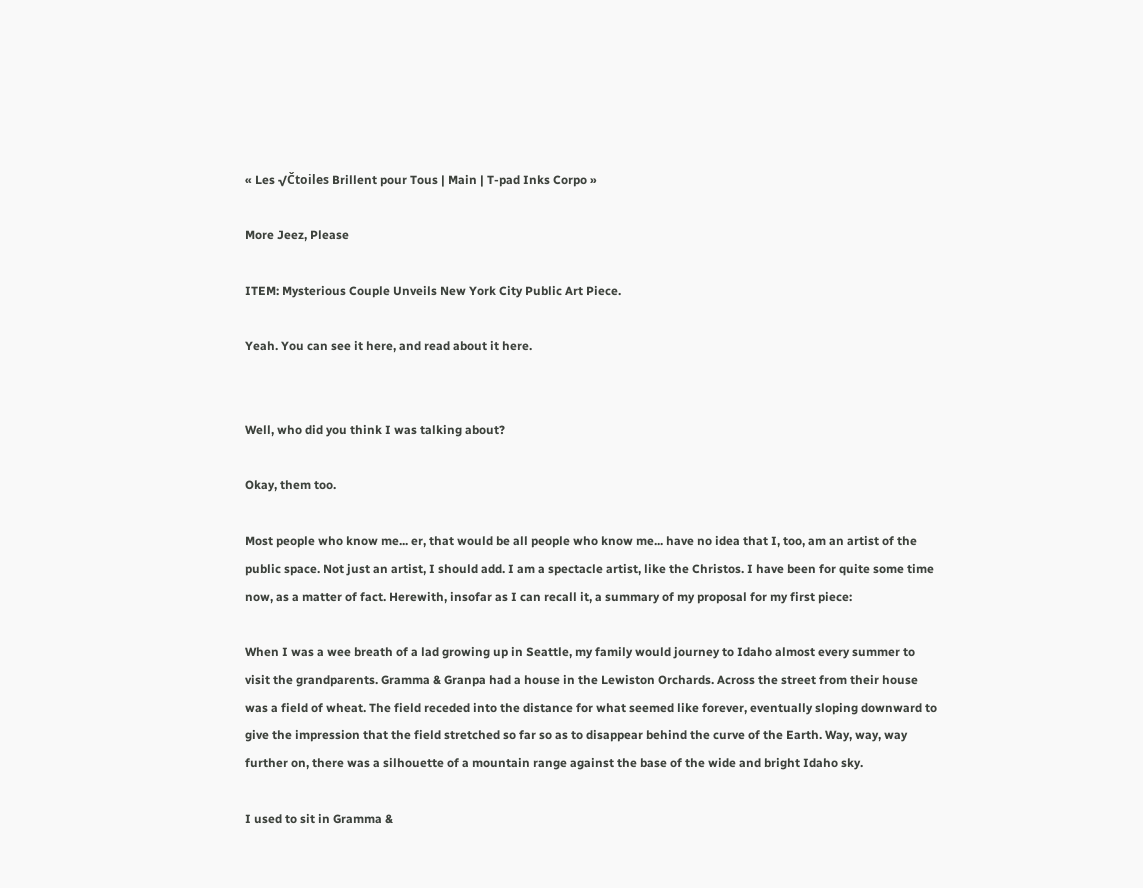« Les √Čtoiles Brillent pour Tous | Main | T-pad Inks Corpo »

More Jeez, Please

ITEM: Mysterious Couple Unveils New York City Public Art Piece.

Yeah. You can see it here, and read about it here.


Well, who did you think I was talking about?

Okay, them too.

Most people who know me... er, that would be all people who know me... have no idea that I, too, am an artist of the public space. Not just an artist, I should add. I am a spectacle artist, like the Christos. I have been for quite some time now, as a matter of fact. Herewith, insofar as I can recall it, a summary of my proposal for my first piece:

When I was a wee breath of a lad growing up in Seattle, my family would journey to Idaho almost every summer to visit the grandparents. Gramma & Granpa had a house in the Lewiston Orchards. Across the street from their house was a field of wheat. The field receded into the distance for what seemed like forever, eventually sloping downward to give the impression that the field stretched so far so as to disappear behind the curve of the Earth. Way, way, way further on, there was a silhouette of a mountain range against the base of the wide and bright Idaho sky.

I used to sit in Gramma &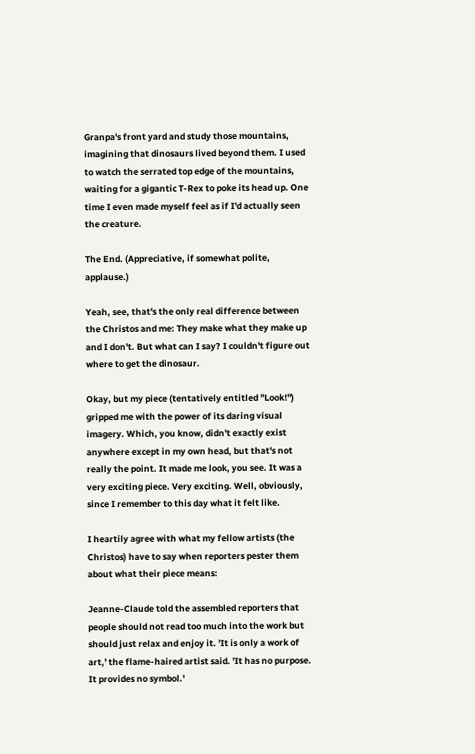Granpa's front yard and study those mountains, imagining that dinosaurs lived beyond them. I used to watch the serrated top edge of the mountains, waiting for a gigantic T-Rex to poke its head up. One time I even made myself feel as if I'd actually seen the creature.

The End. (Appreciative, if somewhat polite, applause.)

Yeah, see, that's the only real difference between the Christos and me: They make what they make up and I don't. But what can I say? I couldn't figure out where to get the dinosaur.

Okay, but my piece (tentatively entitled "Look!") gripped me with the power of its daring visual imagery. Which, you know, didn't exactly exist anywhere except in my own head, but that's not really the point. It made me look, you see. It was a very exciting piece. Very exciting. Well, obviously, since I remember to this day what it felt like.

I heartily agree with what my fellow artists (the Christos) have to say when reporters pester them about what their piece means:

Jeanne-Claude told the assembled reporters that people should not read too much into the work but should just relax and enjoy it. 'It is only a work of art,' the flame-haired artist said. 'It has no purpose. It provides no symbol.'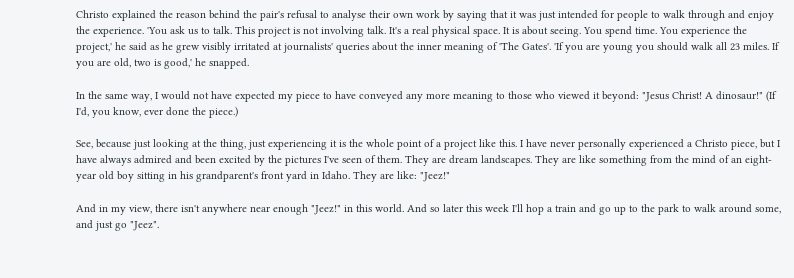Christo explained the reason behind the pair's refusal to analyse their own work by saying that it was just intended for people to walk through and enjoy the experience. 'You ask us to talk. This project is not involving talk. It's a real physical space. It is about seeing. You spend time. You experience the project,' he said as he grew visibly irritated at journalists' queries about the inner meaning of 'The Gates'. 'If you are young you should walk all 23 miles. If you are old, two is good,' he snapped.

In the same way, I would not have expected my piece to have conveyed any more meaning to those who viewed it beyond: "Jesus Christ! A dinosaur!" (If I'd, you know, ever done the piece.)

See, because just looking at the thing, just experiencing it is the whole point of a project like this. I have never personally experienced a Christo piece, but I have always admired and been excited by the pictures I've seen of them. They are dream landscapes. They are like something from the mind of an eight-year old boy sitting in his grandparent's front yard in Idaho. They are like: "Jeez!"

And in my view, there isn't anywhere near enough "Jeez!" in this world. And so later this week I'll hop a train and go up to the park to walk around some, and just go "Jeez".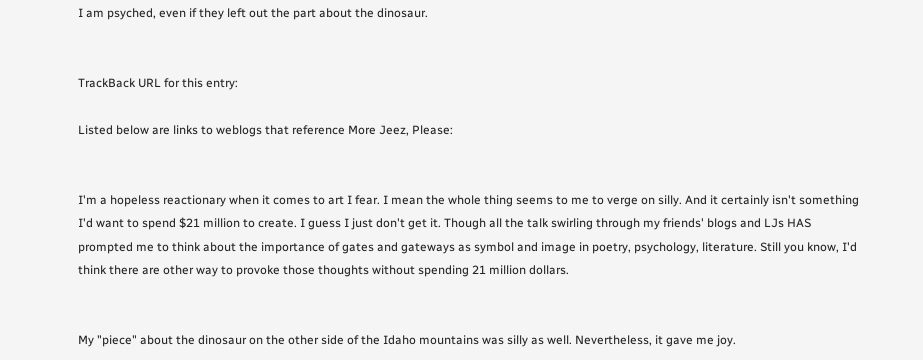I am psyched, even if they left out the part about the dinosaur.


TrackBack URL for this entry:

Listed below are links to weblogs that reference More Jeez, Please:


I'm a hopeless reactionary when it comes to art I fear. I mean the whole thing seems to me to verge on silly. And it certainly isn't something I'd want to spend $21 million to create. I guess I just don't get it. Though all the talk swirling through my friends' blogs and LJs HAS prompted me to think about the importance of gates and gateways as symbol and image in poetry, psychology, literature. Still you know, I'd think there are other way to provoke those thoughts without spending 21 million dollars.


My "piece" about the dinosaur on the other side of the Idaho mountains was silly as well. Nevertheless, it gave me joy.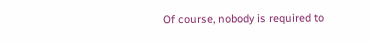Of course, nobody is required to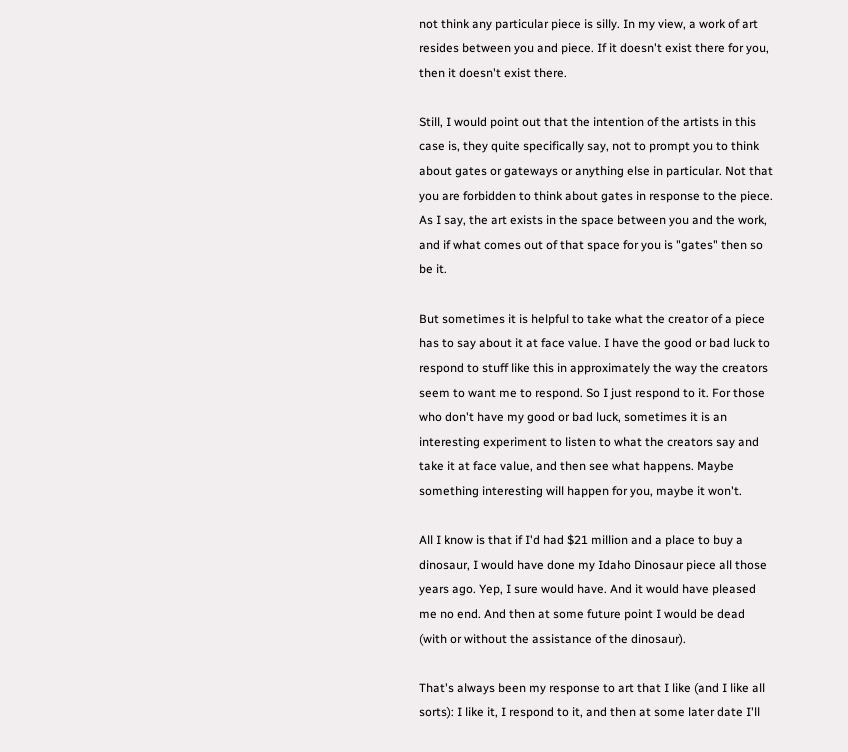not think any particular piece is silly. In my view, a work of art resides between you and piece. If it doesn't exist there for you, then it doesn't exist there.

Still, I would point out that the intention of the artists in this case is, they quite specifically say, not to prompt you to think about gates or gateways or anything else in particular. Not that you are forbidden to think about gates in response to the piece. As I say, the art exists in the space between you and the work, and if what comes out of that space for you is "gates" then so be it.

But sometimes it is helpful to take what the creator of a piece has to say about it at face value. I have the good or bad luck to respond to stuff like this in approximately the way the creators seem to want me to respond. So I just respond to it. For those who don't have my good or bad luck, sometimes it is an interesting experiment to listen to what the creators say and take it at face value, and then see what happens. Maybe something interesting will happen for you, maybe it won't.

All I know is that if I'd had $21 million and a place to buy a dinosaur, I would have done my Idaho Dinosaur piece all those years ago. Yep, I sure would have. And it would have pleased me no end. And then at some future point I would be dead (with or without the assistance of the dinosaur).

That's always been my response to art that I like (and I like all sorts): I like it, I respond to it, and then at some later date I'll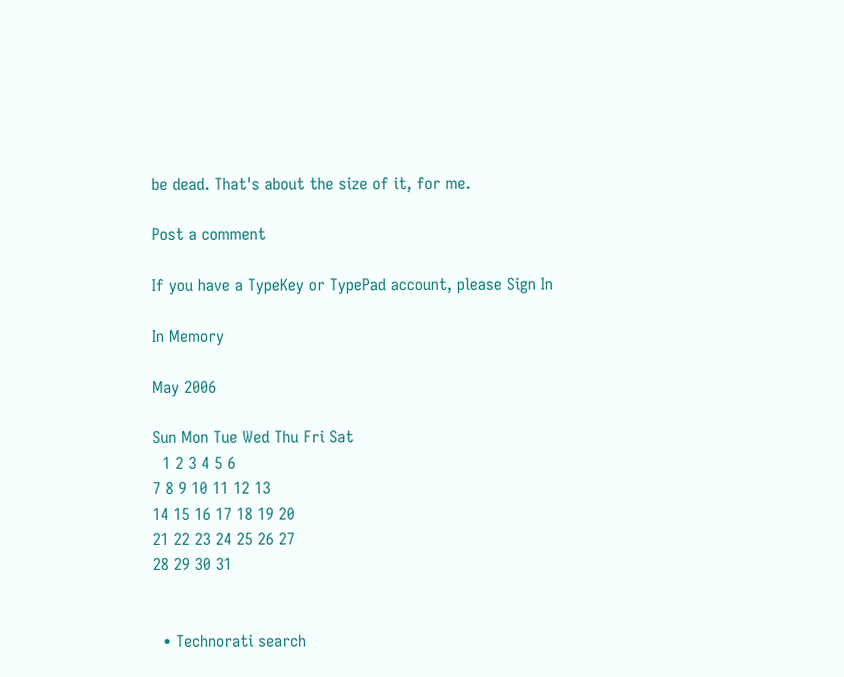be dead. That's about the size of it, for me.

Post a comment

If you have a TypeKey or TypePad account, please Sign In

In Memory

May 2006

Sun Mon Tue Wed Thu Fri Sat
  1 2 3 4 5 6
7 8 9 10 11 12 13
14 15 16 17 18 19 20
21 22 23 24 25 26 27
28 29 30 31


  • Technorati search